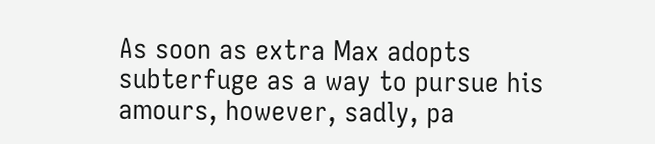As soon as extra Max adopts subterfuge as a way to pursue his amours, however, sadly, pa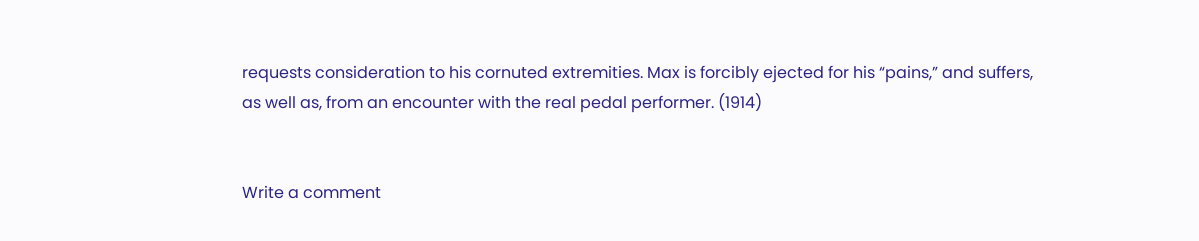requests consideration to his cornuted extremities. Max is forcibly ejected for his “pains,” and suffers, as well as, from an encounter with the real pedal performer. (1914)


Write a comment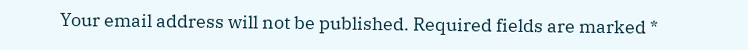Your email address will not be published. Required fields are marked *